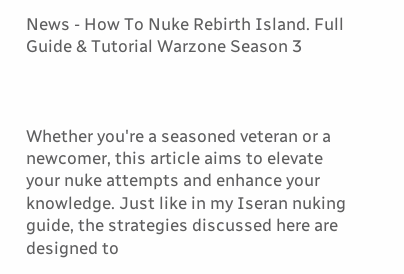News - How To Nuke Rebirth Island. Full Guide & Tutorial Warzone Season 3



Whether you're a seasoned veteran or a newcomer, this article aims to elevate your nuke attempts and enhance your knowledge. Just like in my Iseran nuking guide, the strategies discussed here are designed to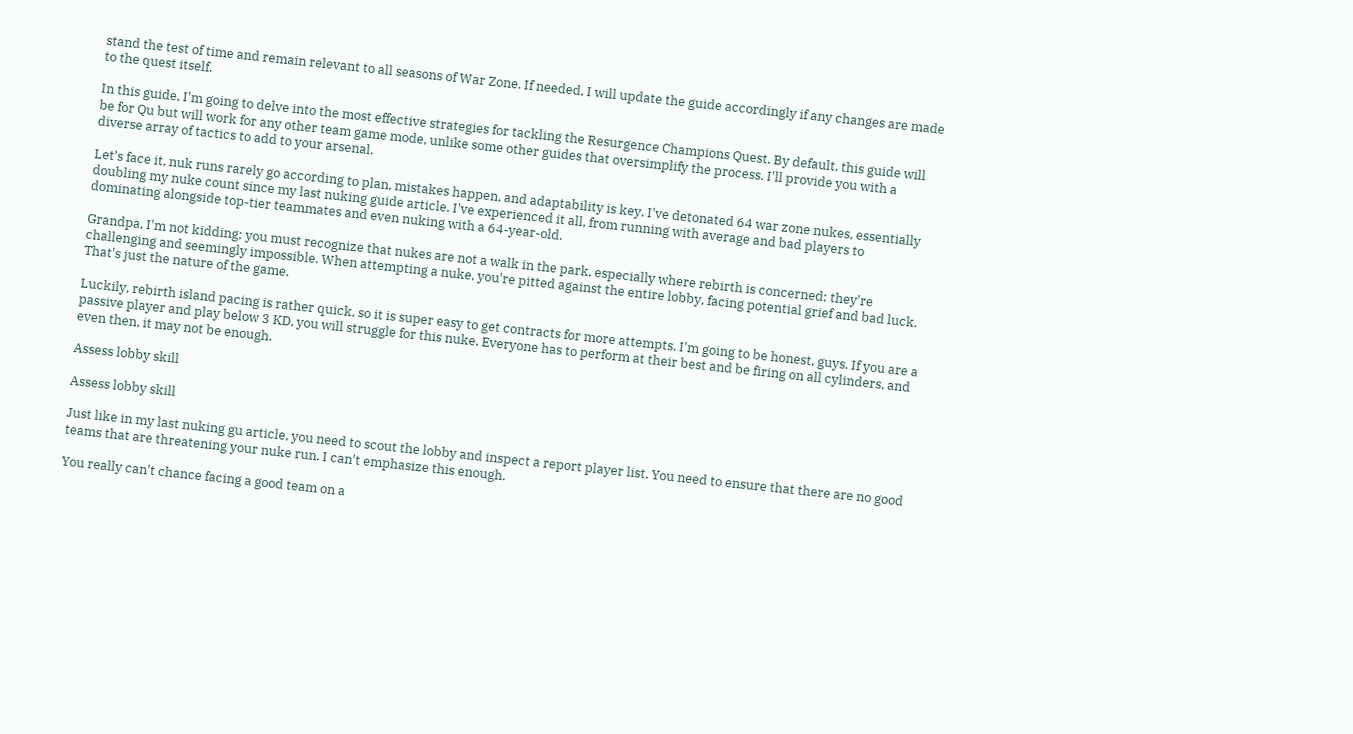stand the test of time and remain relevant to all seasons of War Zone. If needed, I will update the guide accordingly if any changes are made to the quest itself.

In this guide, I'm going to delve into the most effective strategies for tackling the Resurgence Champions Quest. By default, this guide will be for Qu but will work for any other team game mode, unlike some other guides that oversimplify the process. I'll provide you with a diverse array of tactics to add to your arsenal.

Let's face it, nuk runs rarely go according to plan, mistakes happen, and adaptability is key. I've detonated 64 war zone nukes, essentially doubling my nuke count since my last nuking guide article. I've experienced it all, from running with average and bad players to dominating alongside top-tier teammates and even nuking with a 64-year-old.

Grandpa, I'm not kidding; you must recognize that nukes are not a walk in the park, especially where rebirth is concerned; they're challenging and seemingly impossible. When attempting a nuke, you're pitted against the entire lobby, facing potential grief and bad luck. That's just the nature of the game.

Luckily, rebirth island pacing is rather quick, so it is super easy to get contracts for more attempts. I'm going to be honest, guys. If you are a passive player and play below 3 KD, you will struggle for this nuke. Everyone has to perform at their best and be firing on all cylinders, and even then, it may not be enough.

Assess lobby skill

Assess lobby skill

Just like in my last nuking gu article, you need to scout the lobby and inspect a report player list. You need to ensure that there are no good teams that are threatening your nuke run. I can't emphasize this enough.

You really can't chance facing a good team on a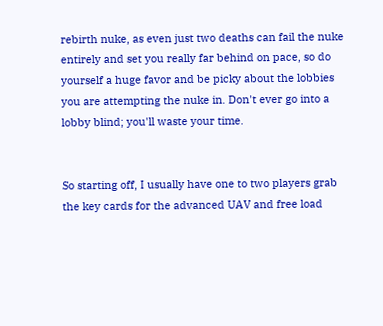rebirth nuke, as even just two deaths can fail the nuke entirely and set you really far behind on pace, so do yourself a huge favor and be picky about the lobbies you are attempting the nuke in. Don't ever go into a lobby blind; you'll waste your time.


So starting off, I usually have one to two players grab the key cards for the advanced UAV and free load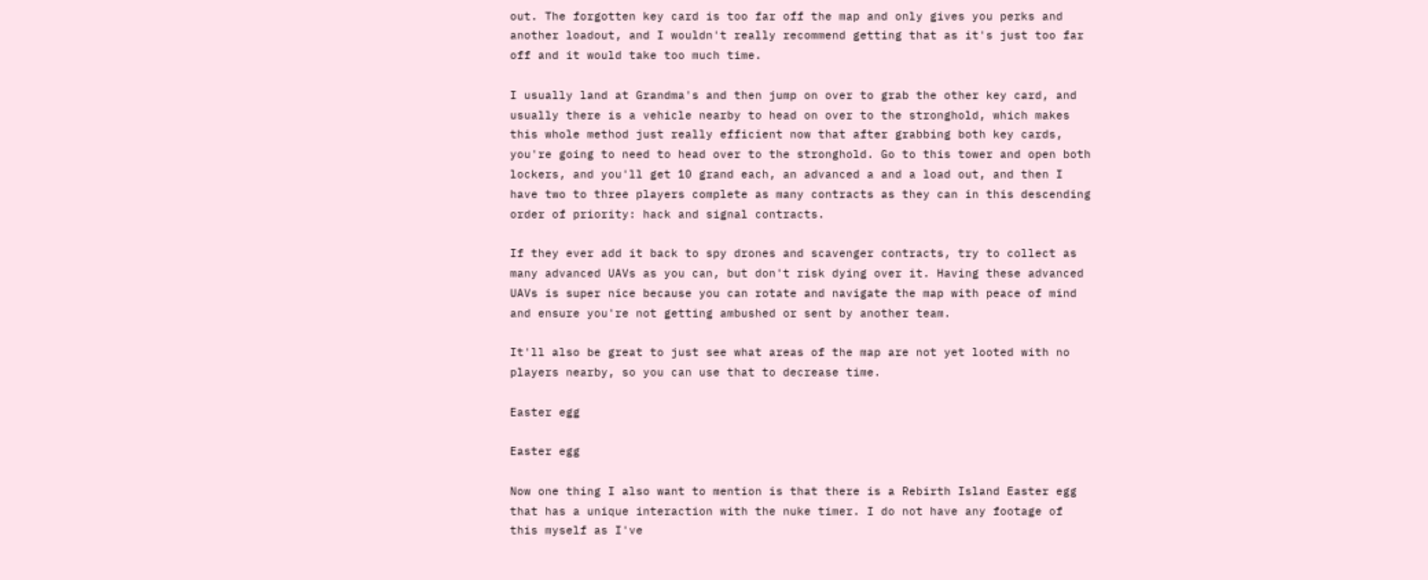out. The forgotten key card is too far off the map and only gives you perks and another loadout, and I wouldn't really recommend getting that as it's just too far off and it would take too much time.

I usually land at Grandma's and then jump on over to grab the other key card, and usually there is a vehicle nearby to head on over to the stronghold, which makes this whole method just really efficient now that after grabbing both key cards, you're going to need to head over to the stronghold. Go to this tower and open both lockers, and you'll get 10 grand each, an advanced a and a load out, and then I have two to three players complete as many contracts as they can in this descending order of priority: hack and signal contracts.

If they ever add it back to spy drones and scavenger contracts, try to collect as many advanced UAVs as you can, but don't risk dying over it. Having these advanced UAVs is super nice because you can rotate and navigate the map with peace of mind and ensure you're not getting ambushed or sent by another team.

It'll also be great to just see what areas of the map are not yet looted with no players nearby, so you can use that to decrease time.

Easter egg

Easter egg

Now one thing I also want to mention is that there is a Rebirth Island Easter egg that has a unique interaction with the nuke timer. I do not have any footage of this myself as I've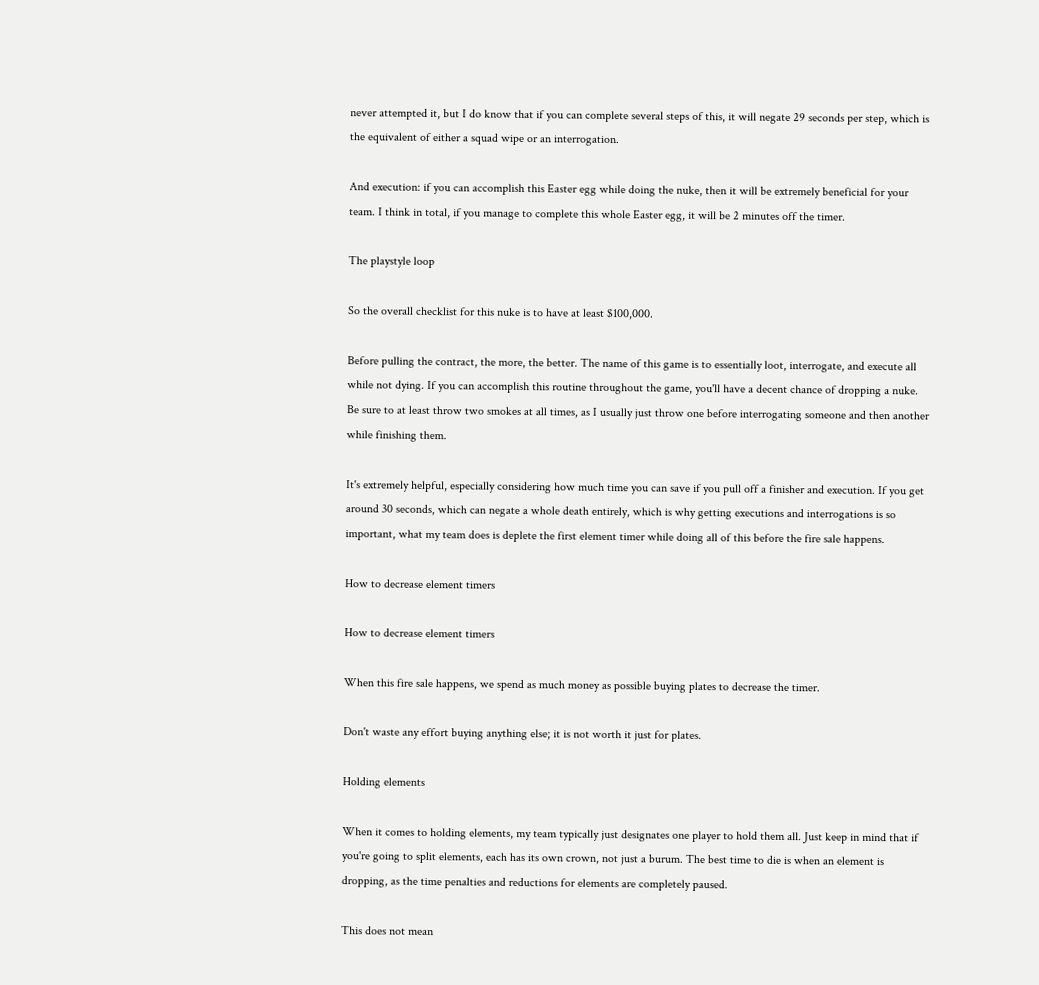never attempted it, but I do know that if you can complete several steps of this, it will negate 29 seconds per step, which is the equivalent of either a squad wipe or an interrogation.

And execution: if you can accomplish this Easter egg while doing the nuke, then it will be extremely beneficial for your team. I think in total, if you manage to complete this whole Easter egg, it will be 2 minutes off the timer.

The playstyle loop

So the overall checklist for this nuke is to have at least $100,000.

Before pulling the contract, the more, the better. The name of this game is to essentially loot, interrogate, and execute all while not dying. If you can accomplish this routine throughout the game, you'll have a decent chance of dropping a nuke. Be sure to at least throw two smokes at all times, as I usually just throw one before interrogating someone and then another while finishing them.

It's extremely helpful, especially considering how much time you can save if you pull off a finisher and execution. If you get around 30 seconds, which can negate a whole death entirely, which is why getting executions and interrogations is so important, what my team does is deplete the first element timer while doing all of this before the fire sale happens.

How to decrease element timers

How to decrease element timers

When this fire sale happens, we spend as much money as possible buying plates to decrease the timer.

Don't waste any effort buying anything else; it is not worth it just for plates.

Holding elements

When it comes to holding elements, my team typically just designates one player to hold them all. Just keep in mind that if you're going to split elements, each has its own crown, not just a burum. The best time to die is when an element is dropping, as the time penalties and reductions for elements are completely paused.

This does not mean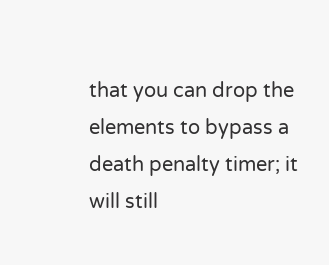that you can drop the elements to bypass a death penalty timer; it will still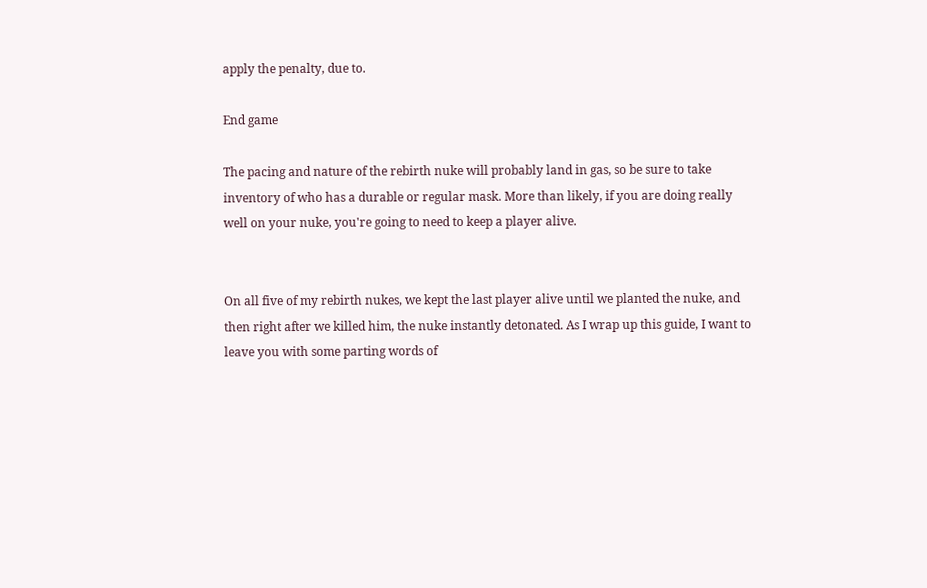apply the penalty, due to.

End game

The pacing and nature of the rebirth nuke will probably land in gas, so be sure to take inventory of who has a durable or regular mask. More than likely, if you are doing really well on your nuke, you're going to need to keep a player alive.


On all five of my rebirth nukes, we kept the last player alive until we planted the nuke, and then right after we killed him, the nuke instantly detonated. As I wrap up this guide, I want to leave you with some parting words of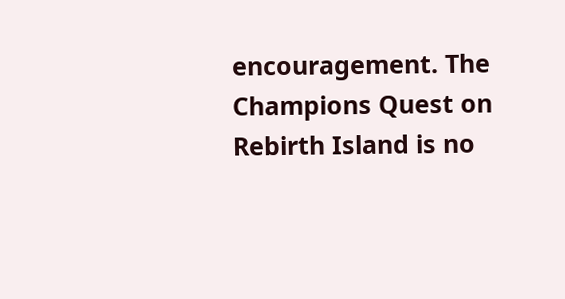encouragement. The Champions Quest on Rebirth Island is no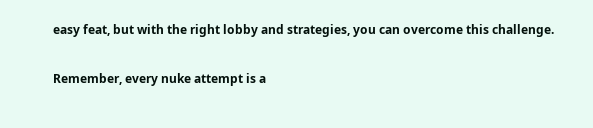easy feat, but with the right lobby and strategies, you can overcome this challenge.

Remember, every nuke attempt is a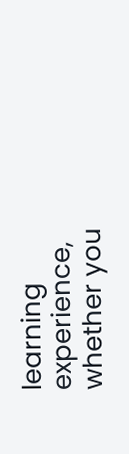learning experience, whether you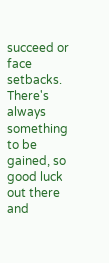succeed or face setbacks. There's always something to be gained, so good luck out there and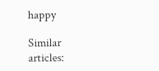happy

Similar articles: